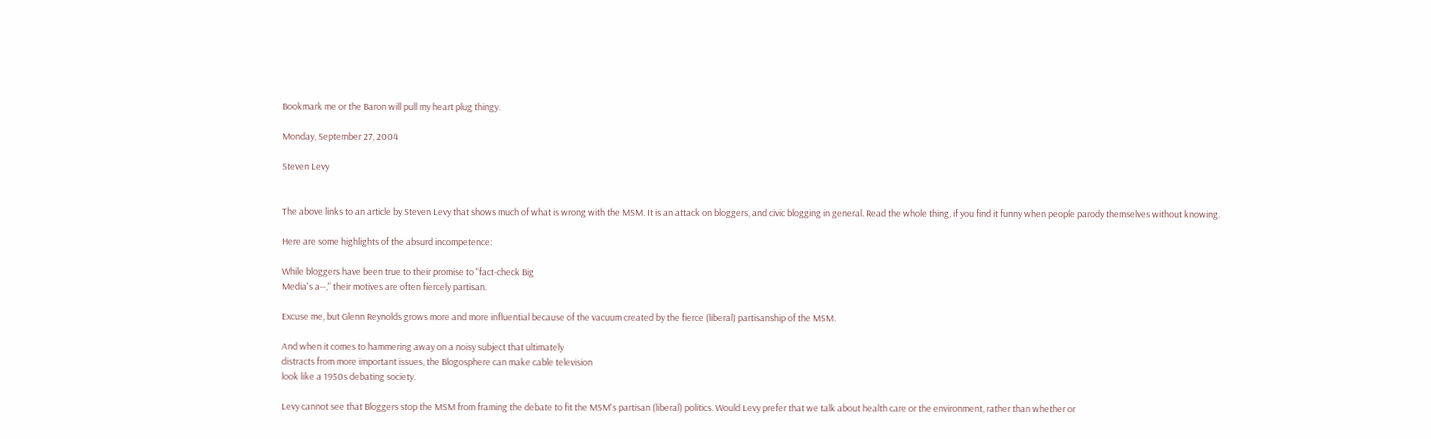Bookmark me or the Baron will pull my heart plug thingy.

Monday, September 27, 2004

Steven Levy


The above links to an article by Steven Levy that shows much of what is wrong with the MSM. It is an attack on bloggers, and civic blogging in general. Read the whole thing, if you find it funny when people parody themselves without knowing.

Here are some highlights of the absurd incompetence:

While bloggers have been true to their promise to "fact-check Big
Media's a--," their motives are often fiercely partisan.

Excuse me, but Glenn Reynolds grows more and more influential because of the vacuum created by the fierce (liberal) partisanship of the MSM.

And when it comes to hammering away on a noisy subject that ultimately
distracts from more important issues, the Blogosphere can make cable television
look like a 1950s debating society.

Levy cannot see that Bloggers stop the MSM from framing the debate to fit the MSM's partisan (liberal) politics. Would Levy prefer that we talk about health care or the environment, rather than whether or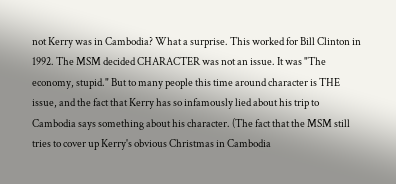not Kerry was in Cambodia? What a surprise. This worked for Bill Clinton in 1992. The MSM decided CHARACTER was not an issue. It was "The economy, stupid." But to many people this time around character is THE issue, and the fact that Kerry has so infamously lied about his trip to Cambodia says something about his character. (The fact that the MSM still tries to cover up Kerry's obvious Christmas in Cambodia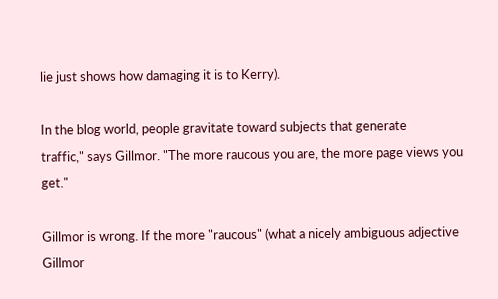lie just shows how damaging it is to Kerry).

In the blog world, people gravitate toward subjects that generate
traffic," says Gillmor. "The more raucous you are, the more page views you get."

Gillmor is wrong. If the more "raucous" (what a nicely ambiguous adjective Gillmor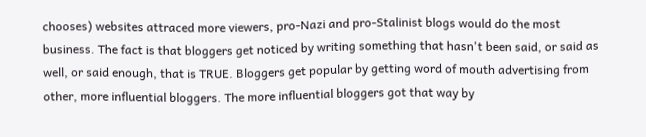chooses) websites attraced more viewers, pro-Nazi and pro-Stalinist blogs would do the most business. The fact is that bloggers get noticed by writing something that hasn't been said, or said as well, or said enough, that is TRUE. Bloggers get popular by getting word of mouth advertising from other, more influential bloggers. The more influential bloggers got that way by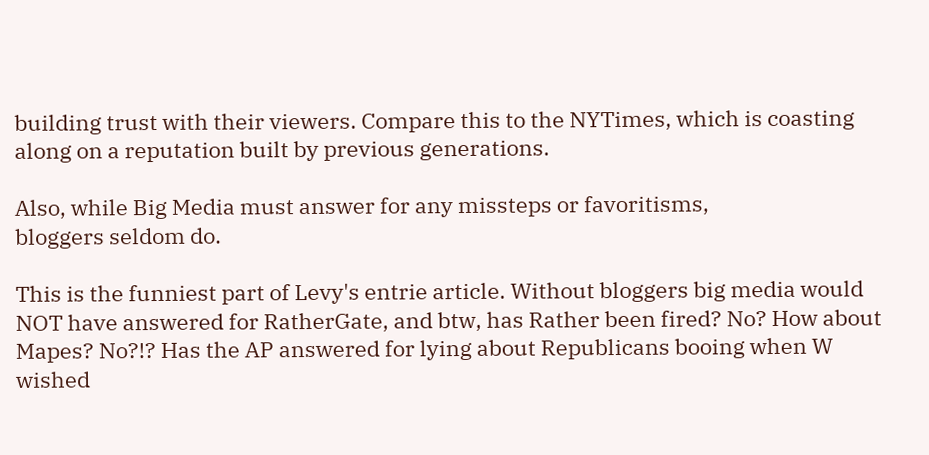building trust with their viewers. Compare this to the NYTimes, which is coasting along on a reputation built by previous generations.

Also, while Big Media must answer for any missteps or favoritisms,
bloggers seldom do.

This is the funniest part of Levy's entrie article. Without bloggers big media would NOT have answered for RatherGate, and btw, has Rather been fired? No? How about Mapes? No?!? Has the AP answered for lying about Republicans booing when W wished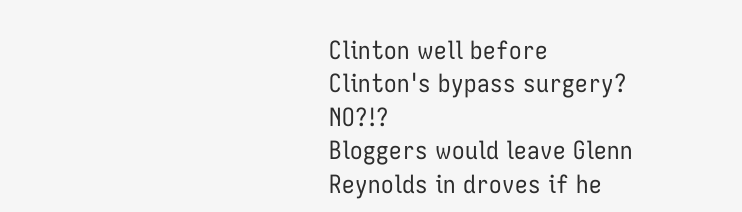Clinton well before Clinton's bypass surgery? NO?!?
Bloggers would leave Glenn Reynolds in droves if he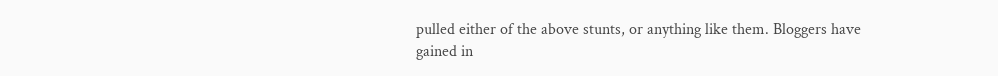pulled either of the above stunts, or anything like them. Bloggers have gained in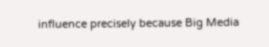influence precisely because Big Media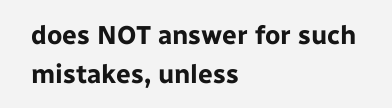does NOT answer for such mistakes, unless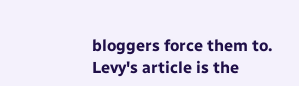bloggers force them to.
Levy's article is the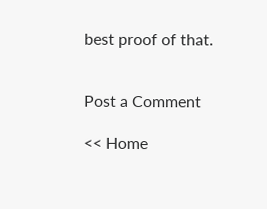best proof of that.


Post a Comment

<< Home